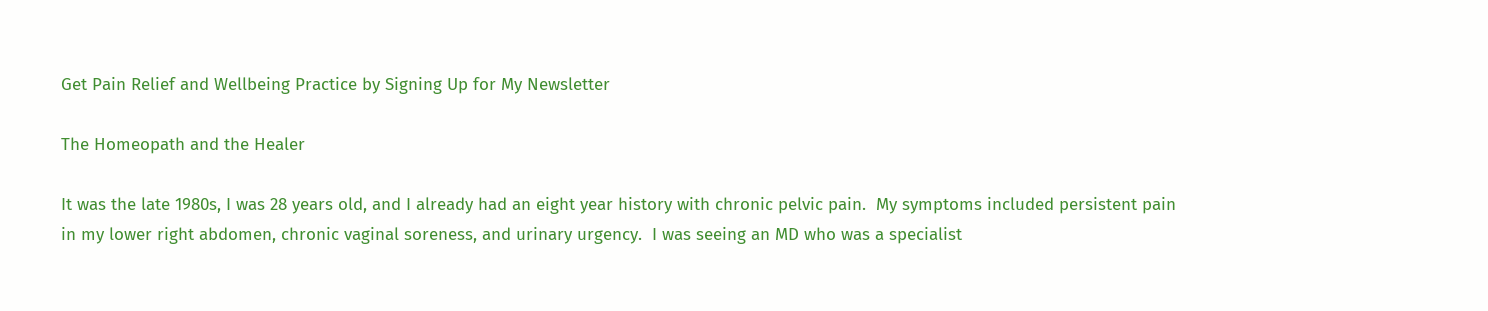Get Pain Relief and Wellbeing Practice by Signing Up for My Newsletter

The Homeopath and the Healer

It was the late 1980s, I was 28 years old, and I already had an eight year history with chronic pelvic pain.  My symptoms included persistent pain in my lower right abdomen, chronic vaginal soreness, and urinary urgency.  I was seeing an MD who was a specialist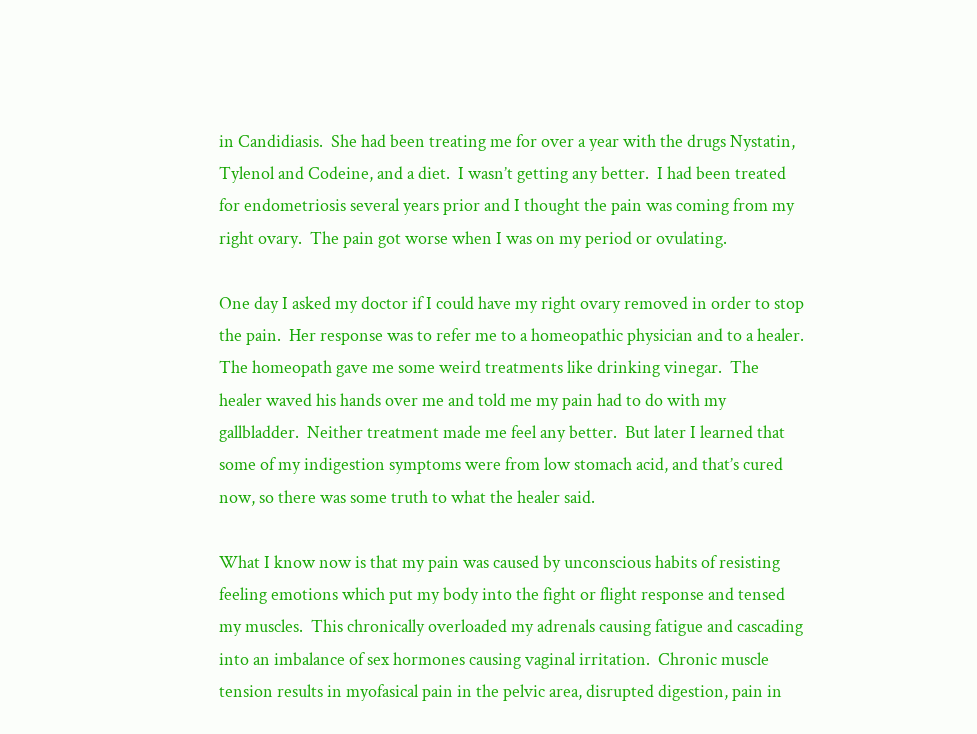in Candidiasis.  She had been treating me for over a year with the drugs Nystatin, Tylenol and Codeine, and a diet.  I wasn’t getting any better.  I had been treated for endometriosis several years prior and I thought the pain was coming from my right ovary.  The pain got worse when I was on my period or ovulating.

One day I asked my doctor if I could have my right ovary removed in order to stop the pain.  Her response was to refer me to a homeopathic physician and to a healer.   The homeopath gave me some weird treatments like drinking vinegar.  The healer waved his hands over me and told me my pain had to do with my gallbladder.  Neither treatment made me feel any better.  But later I learned that some of my indigestion symptoms were from low stomach acid, and that’s cured now, so there was some truth to what the healer said.

What I know now is that my pain was caused by unconscious habits of resisting feeling emotions which put my body into the fight or flight response and tensed my muscles.  This chronically overloaded my adrenals causing fatigue and cascading into an imbalance of sex hormones causing vaginal irritation.  Chronic muscle tension results in myofasical pain in the pelvic area, disrupted digestion, pain in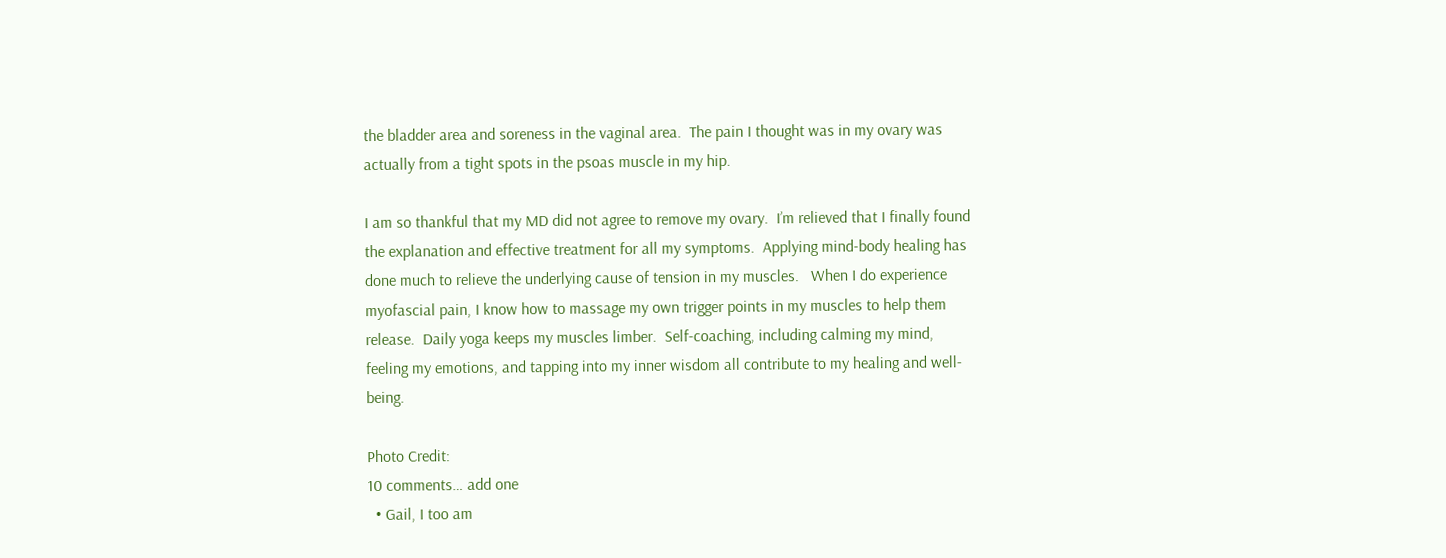the bladder area and soreness in the vaginal area.  The pain I thought was in my ovary was actually from a tight spots in the psoas muscle in my hip.

I am so thankful that my MD did not agree to remove my ovary.  I’m relieved that I finally found the explanation and effective treatment for all my symptoms.  Applying mind-body healing has done much to relieve the underlying cause of tension in my muscles.   When I do experience myofascial pain, I know how to massage my own trigger points in my muscles to help them release.  Daily yoga keeps my muscles limber.  Self-coaching, including calming my mind, feeling my emotions, and tapping into my inner wisdom all contribute to my healing and well-being.

Photo Credit:
10 comments… add one
  • Gail, I too am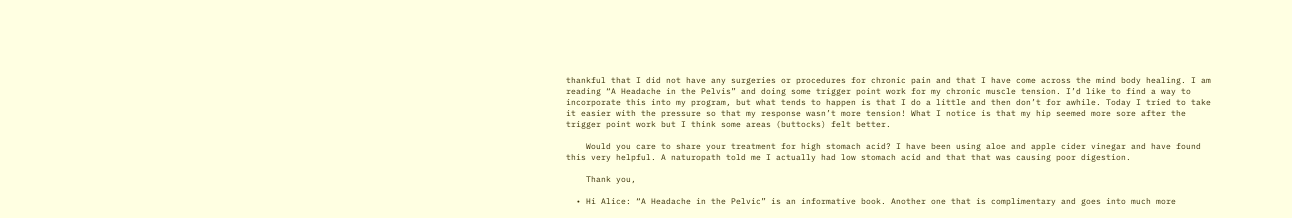thankful that I did not have any surgeries or procedures for chronic pain and that I have come across the mind body healing. I am reading “A Headache in the Pelvis” and doing some trigger point work for my chronic muscle tension. I’d like to find a way to incorporate this into my program, but what tends to happen is that I do a little and then don’t for awhile. Today I tried to take it easier with the pressure so that my response wasn’t more tension! What I notice is that my hip seemed more sore after the trigger point work but I think some areas (buttocks) felt better.

    Would you care to share your treatment for high stomach acid? I have been using aloe and apple cider vinegar and have found this very helpful. A naturopath told me I actually had low stomach acid and that that was causing poor digestion.

    Thank you,

  • Hi Alice: “A Headache in the Pelvic” is an informative book. Another one that is complimentary and goes into much more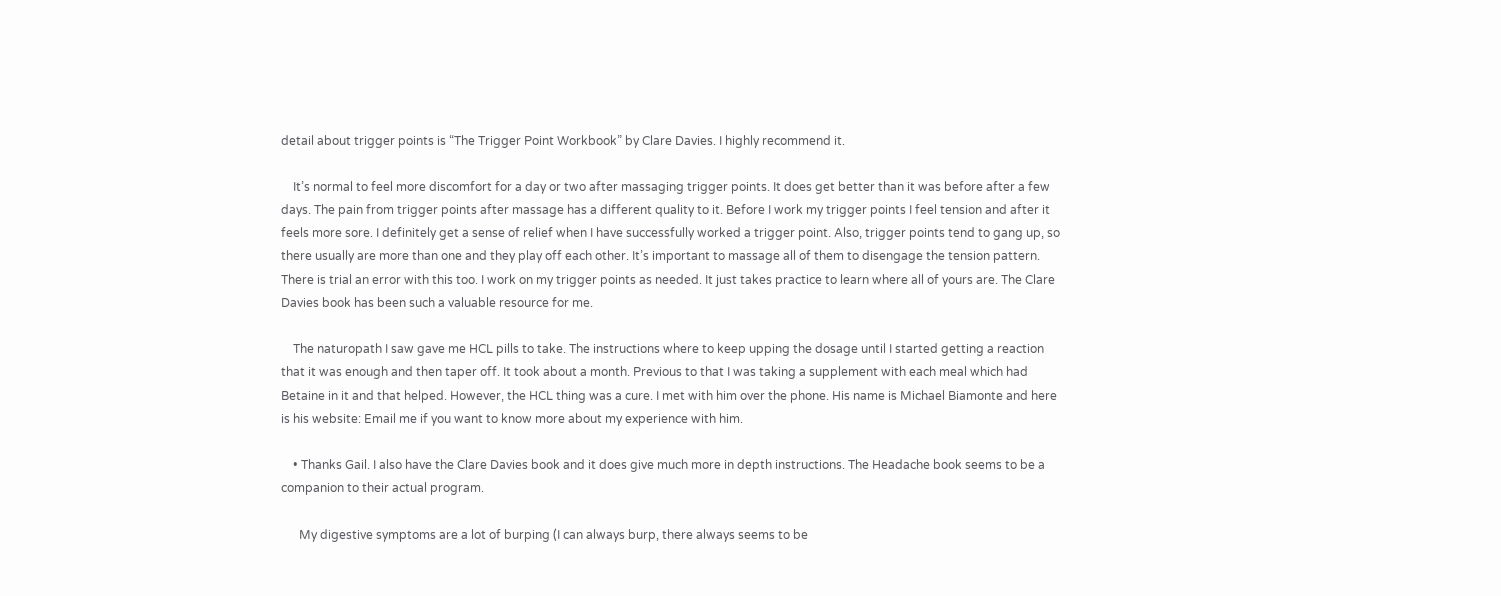detail about trigger points is “The Trigger Point Workbook” by Clare Davies. I highly recommend it.

    It’s normal to feel more discomfort for a day or two after massaging trigger points. It does get better than it was before after a few days. The pain from trigger points after massage has a different quality to it. Before I work my trigger points I feel tension and after it feels more sore. I definitely get a sense of relief when I have successfully worked a trigger point. Also, trigger points tend to gang up, so there usually are more than one and they play off each other. It’s important to massage all of them to disengage the tension pattern. There is trial an error with this too. I work on my trigger points as needed. It just takes practice to learn where all of yours are. The Clare Davies book has been such a valuable resource for me.

    The naturopath I saw gave me HCL pills to take. The instructions where to keep upping the dosage until I started getting a reaction that it was enough and then taper off. It took about a month. Previous to that I was taking a supplement with each meal which had Betaine in it and that helped. However, the HCL thing was a cure. I met with him over the phone. His name is Michael Biamonte and here is his website: Email me if you want to know more about my experience with him.

    • Thanks Gail. I also have the Clare Davies book and it does give much more in depth instructions. The Headache book seems to be a companion to their actual program.

      My digestive symptoms are a lot of burping (I can always burp, there always seems to be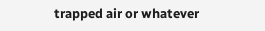trapped air or whatever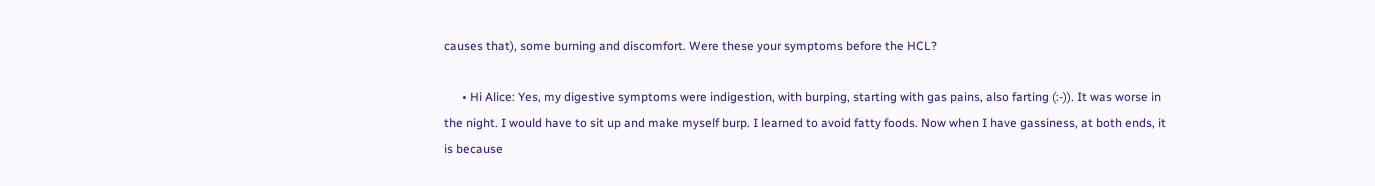causes that), some burning and discomfort. Were these your symptoms before the HCL?

      • Hi Alice: Yes, my digestive symptoms were indigestion, with burping, starting with gas pains, also farting (:-)). It was worse in the night. I would have to sit up and make myself burp. I learned to avoid fatty foods. Now when I have gassiness, at both ends, it is because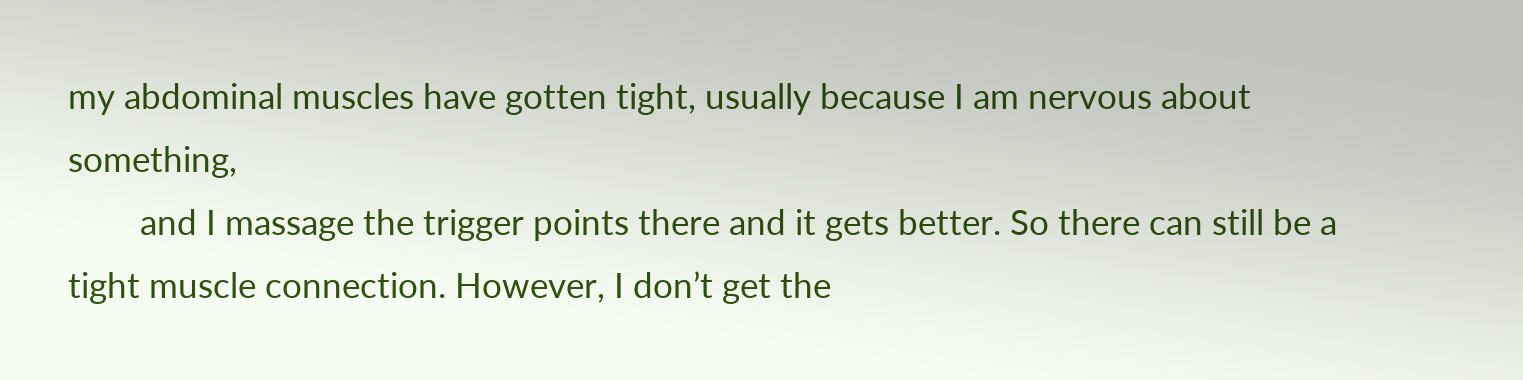my abdominal muscles have gotten tight, usually because I am nervous about something,
        and I massage the trigger points there and it gets better. So there can still be a tight muscle connection. However, I don’t get the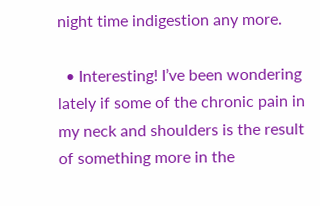night time indigestion any more.

  • Interesting! I’ve been wondering lately if some of the chronic pain in my neck and shoulders is the result of something more in the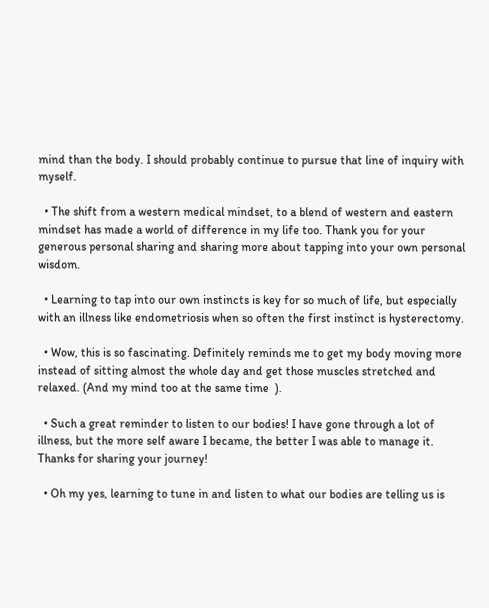mind than the body. I should probably continue to pursue that line of inquiry with myself.

  • The shift from a western medical mindset, to a blend of western and eastern mindset has made a world of difference in my life too. Thank you for your generous personal sharing and sharing more about tapping into your own personal wisdom.

  • Learning to tap into our own instincts is key for so much of life, but especially with an illness like endometriosis when so often the first instinct is hysterectomy.

  • Wow, this is so fascinating. Definitely reminds me to get my body moving more instead of sitting almost the whole day and get those muscles stretched and relaxed. (And my mind too at the same time  ).

  • Such a great reminder to listen to our bodies! I have gone through a lot of illness, but the more self aware I became, the better I was able to manage it. Thanks for sharing your journey!

  • Oh my yes, learning to tune in and listen to what our bodies are telling us is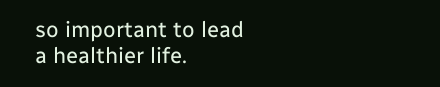so important to lead a healthier life.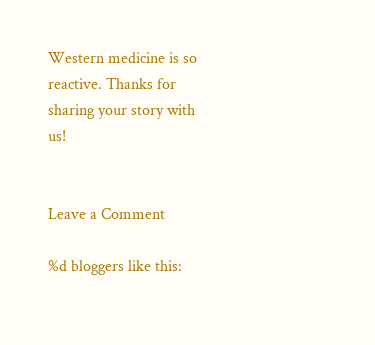Western medicine is so reactive. Thanks for sharing your story with us!


Leave a Comment

%d bloggers like this: